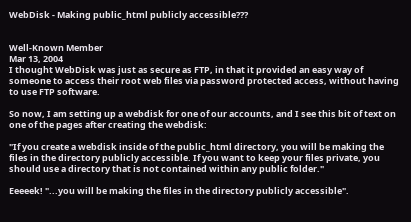WebDisk - Making public_html publicly accessible???


Well-Known Member
Mar 13, 2004
I thought WebDisk was just as secure as FTP, in that it provided an easy way of someone to access their root web files via password protected access, without having to use FTP software.

So now, I am setting up a webdisk for one of our accounts, and I see this bit of text on one of the pages after creating the webdisk:

"If you create a webdisk inside of the public_html directory, you will be making the files in the directory publicly accessible. If you want to keep your files private, you should use a directory that is not contained within any public folder."

Eeeeek! "...you will be making the files in the directory publicly accessible".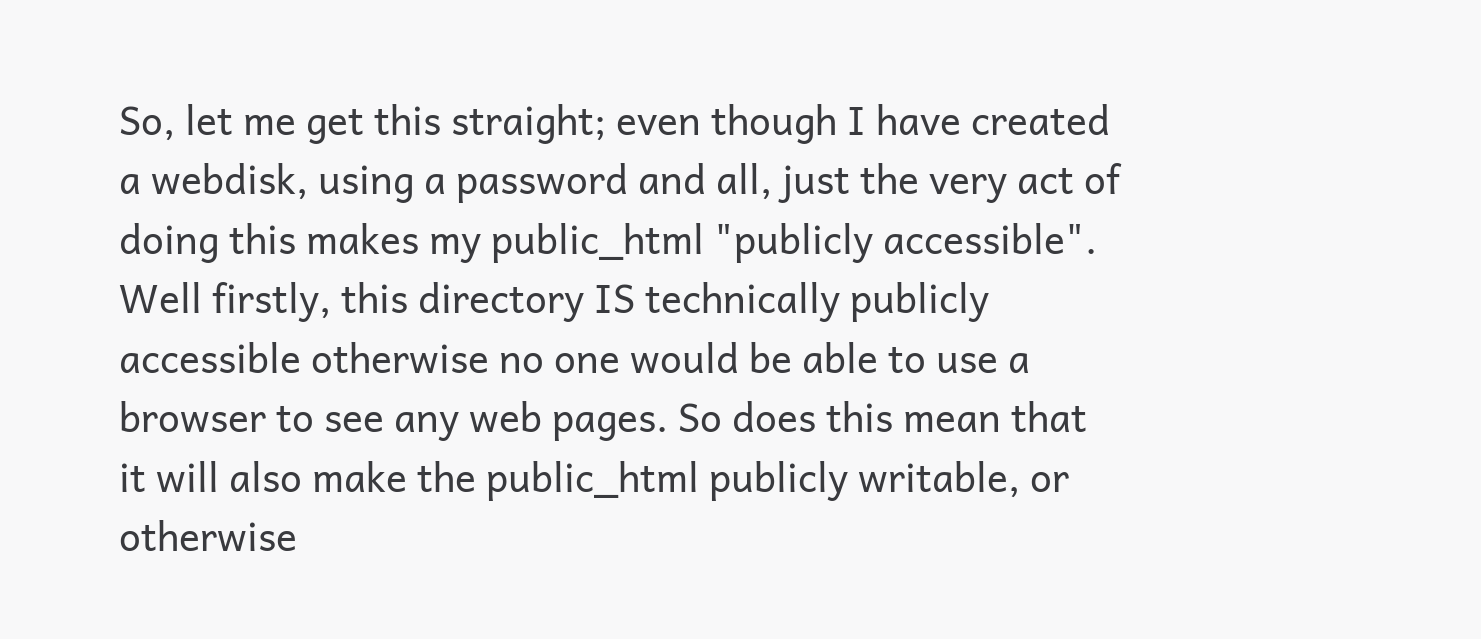So, let me get this straight; even though I have created a webdisk, using a password and all, just the very act of doing this makes my public_html "publicly accessible". Well firstly, this directory IS technically publicly accessible otherwise no one would be able to use a browser to see any web pages. So does this mean that it will also make the public_html publicly writable, or otherwise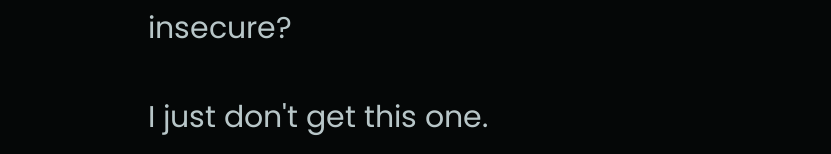insecure?

I just don't get this one.